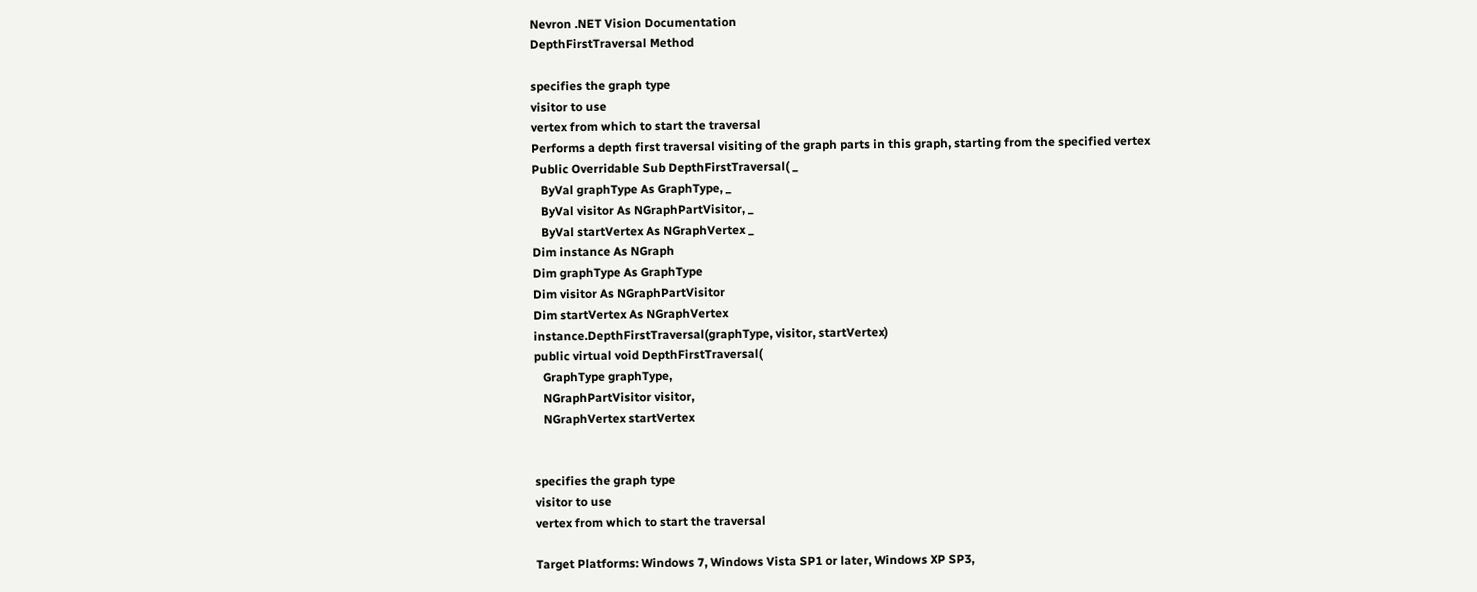Nevron .NET Vision Documentation
DepthFirstTraversal Method

specifies the graph type
visitor to use
vertex from which to start the traversal
Performs a depth first traversal visiting of the graph parts in this graph, starting from the specified vertex
Public Overridable Sub DepthFirstTraversal( _
   ByVal graphType As GraphType, _
   ByVal visitor As NGraphPartVisitor, _
   ByVal startVertex As NGraphVertex _
Dim instance As NGraph
Dim graphType As GraphType
Dim visitor As NGraphPartVisitor
Dim startVertex As NGraphVertex
instance.DepthFirstTraversal(graphType, visitor, startVertex)
public virtual void DepthFirstTraversal(
   GraphType graphType,
   NGraphPartVisitor visitor,
   NGraphVertex startVertex


specifies the graph type
visitor to use
vertex from which to start the traversal

Target Platforms: Windows 7, Windows Vista SP1 or later, Windows XP SP3,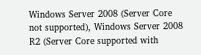Windows Server 2008 (Server Core not supported), Windows Server 2008 R2 (Server Core supported with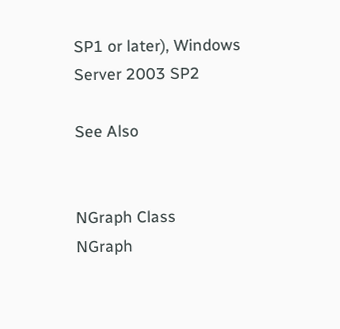SP1 or later), Windows Server 2003 SP2

See Also


NGraph Class
NGraph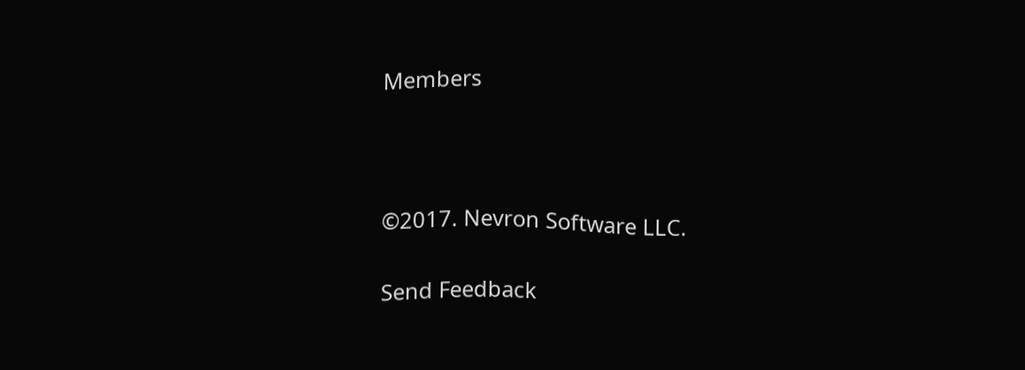Members



©2017. Nevron Software LLC.

Send Feedback